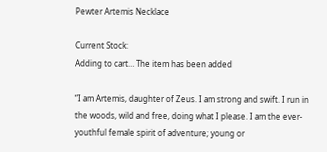Pewter Artemis Necklace

Current Stock:
Adding to cart… The item has been added

“I am Artemis, daughter of Zeus. I am strong and swift. I run in the woods, wild and free, doing what I please. I am the ever-youthful female spirit of adventure; young or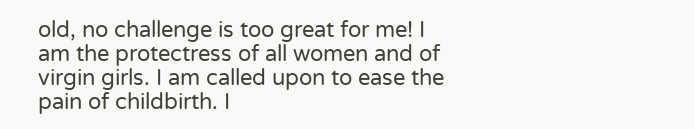old, no challenge is too great for me! I am the protectress of all women and of virgin girls. I am called upon to ease the pain of childbirth. I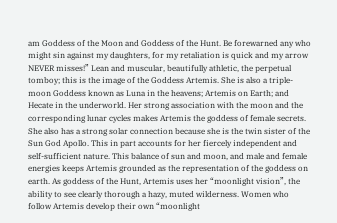am Goddess of the Moon and Goddess of the Hunt. Be forewarned any who might sin against my daughters, for my retaliation is quick and my arrow NEVER misses!” Lean and muscular, beautifully athletic, the perpetual tomboy; this is the image of the Goddess Artemis. She is also a triple-moon Goddess known as Luna in the heavens; Artemis on Earth; and Hecate in the underworld. Her strong association with the moon and the corresponding lunar cycles makes Artemis the goddess of female secrets. She also has a strong solar connection because she is the twin sister of the Sun God Apollo. This in part accounts for her fiercely independent and self-sufficient nature. This balance of sun and moon, and male and female energies keeps Artemis grounded as the representation of the goddess on earth. As goddess of the Hunt, Artemis uses her “moonlight vision”, the ability to see clearly thorough a hazy, muted wilderness. Women who follow Artemis develop their own “moonlight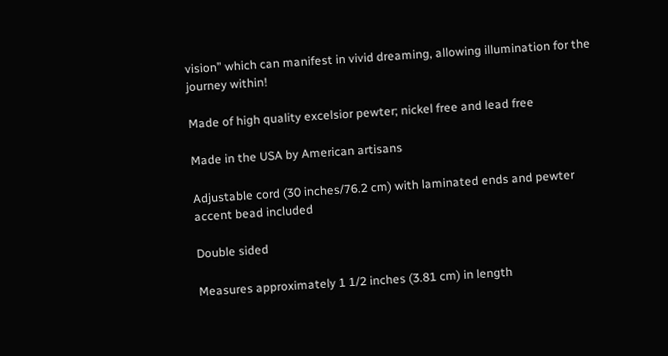vision” which can manifest in vivid dreaming, allowing illumination for the journey within!

Made of high quality excelsior pewter; nickel free and lead free

Made in the USA by American artisans

Adjustable cord (30 inches/76.2 cm) with laminated ends and pewter accent bead included

Double sided

Measures approximately 1 1/2 inches (3.81 cm) in length